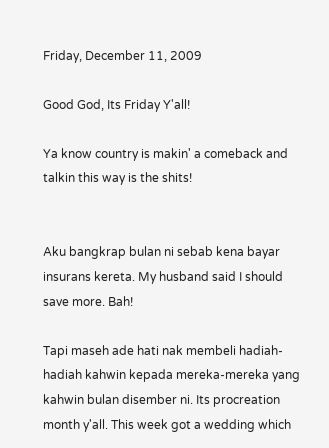Friday, December 11, 2009

Good God, Its Friday Y'all!

Ya know country is makin' a comeback and talkin this way is the shits!


Aku bangkrap bulan ni sebab kena bayar insurans kereta. My husband said I should save more. Bah!

Tapi maseh ade hati nak membeli hadiah-hadiah kahwin kepada mereka-mereka yang kahwin bulan disember ni. Its procreation month y'all. This week got a wedding which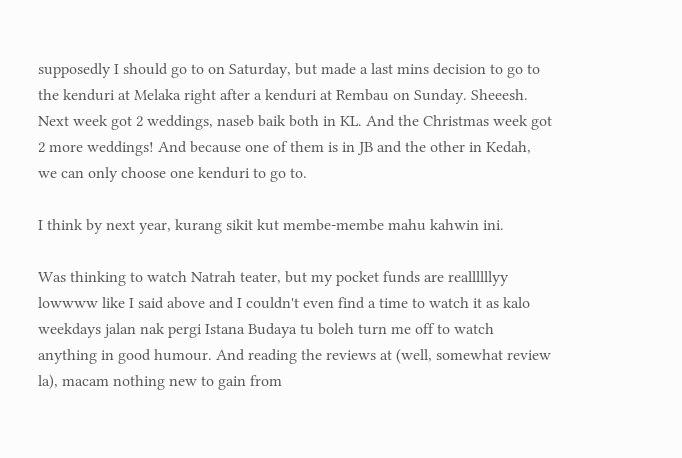supposedly I should go to on Saturday, but made a last mins decision to go to the kenduri at Melaka right after a kenduri at Rembau on Sunday. Sheeesh. Next week got 2 weddings, naseb baik both in KL. And the Christmas week got 2 more weddings! And because one of them is in JB and the other in Kedah, we can only choose one kenduri to go to.

I think by next year, kurang sikit kut membe-membe mahu kahwin ini.

Was thinking to watch Natrah teater, but my pocket funds are reallllllyy lowwww like I said above and I couldn't even find a time to watch it as kalo weekdays jalan nak pergi Istana Budaya tu boleh turn me off to watch anything in good humour. And reading the reviews at (well, somewhat review la), macam nothing new to gain from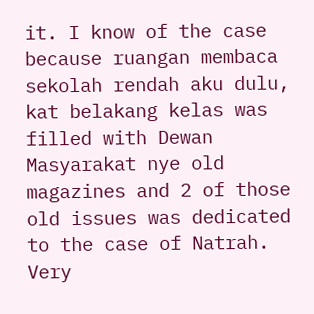it. I know of the case because ruangan membaca sekolah rendah aku dulu, kat belakang kelas was filled with Dewan Masyarakat nye old magazines and 2 of those old issues was dedicated to the case of Natrah. Very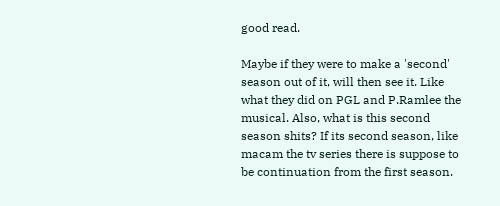good read.

Maybe if they were to make a 'second' season out of it, will then see it. Like what they did on PGL and P.Ramlee the musical. Also, what is this second season shits? If its second season, like macam the tv series there is suppose to be continuation from the first season.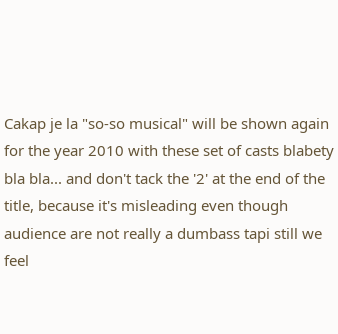Cakap je la "so-so musical" will be shown again for the year 2010 with these set of casts blabety bla bla... and don't tack the '2' at the end of the title, because it's misleading even though audience are not really a dumbass tapi still we feel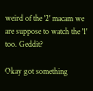weird of the '2' macam we are suppose to watch the '1' too. Geddit?

Okay got something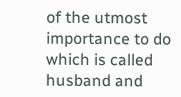of the utmost importance to do which is called husband and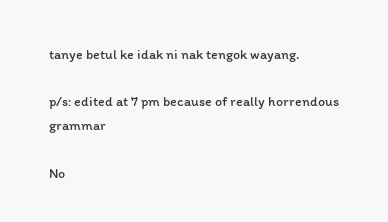tanye betul ke idak ni nak tengok wayang.

p/s: edited at 7 pm because of really horrendous grammar

No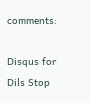comments:

Disqus for Dils Stop